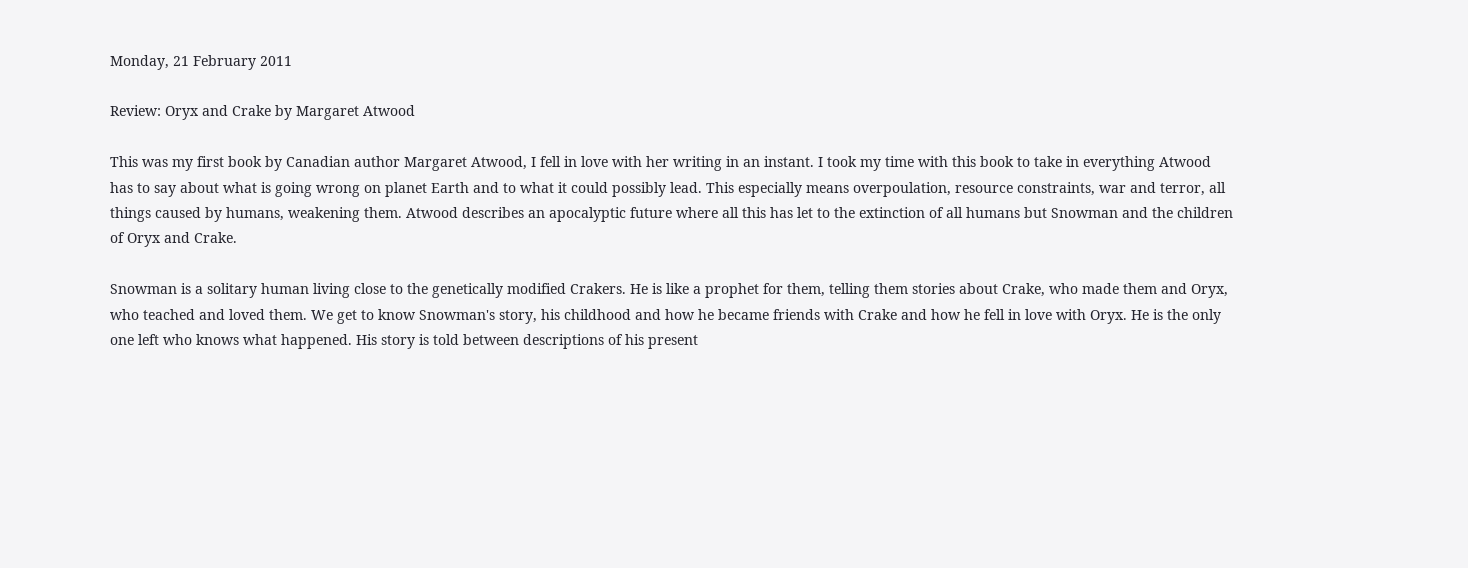Monday, 21 February 2011

Review: Oryx and Crake by Margaret Atwood

This was my first book by Canadian author Margaret Atwood, I fell in love with her writing in an instant. I took my time with this book to take in everything Atwood has to say about what is going wrong on planet Earth and to what it could possibly lead. This especially means overpoulation, resource constraints, war and terror, all things caused by humans, weakening them. Atwood describes an apocalyptic future where all this has let to the extinction of all humans but Snowman and the children of Oryx and Crake.

Snowman is a solitary human living close to the genetically modified Crakers. He is like a prophet for them, telling them stories about Crake, who made them and Oryx, who teached and loved them. We get to know Snowman's story, his childhood and how he became friends with Crake and how he fell in love with Oryx. He is the only one left who knows what happened. His story is told between descriptions of his present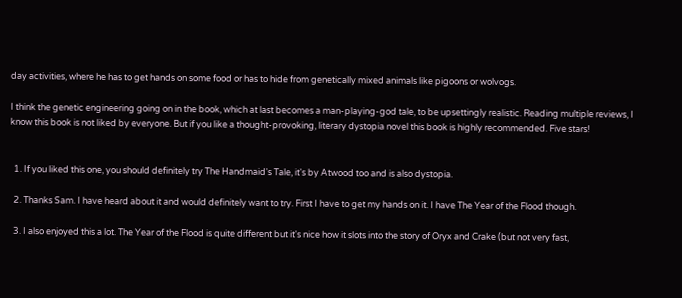day activities, where he has to get hands on some food or has to hide from genetically mixed animals like pigoons or wolvogs.

I think the genetic engineering going on in the book, which at last becomes a man-playing-god tale, to be upsettingly realistic. Reading multiple reviews, I know this book is not liked by everyone. But if you like a thought-provoking, literary dystopia novel this book is highly recommended. Five stars!


  1. If you liked this one, you should definitely try The Handmaid's Tale, it's by Atwood too and is also dystopia.

  2. Thanks Sam. I have heard about it and would definitely want to try. First I have to get my hands on it. I have The Year of the Flood though.

  3. I also enjoyed this a lot. The Year of the Flood is quite different but it's nice how it slots into the story of Oryx and Crake (but not very fast,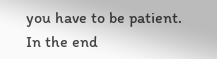you have to be patient. In the end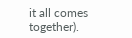it all comes together).